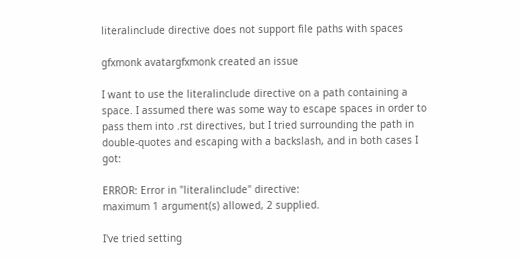literalinclude directive does not support file paths with spaces

gfxmonk avatargfxmonk created an issue

I want to use the literalinclude directive on a path containing a space. I assumed there was some way to escape spaces in order to pass them into .rst directives, but I tried surrounding the path in double-quotes and escaping with a backslash, and in both cases I got:

ERROR: Error in "literalinclude" directive:
maximum 1 argument(s) allowed, 2 supplied.

I've tried setting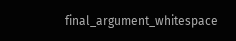final_argument_whitespace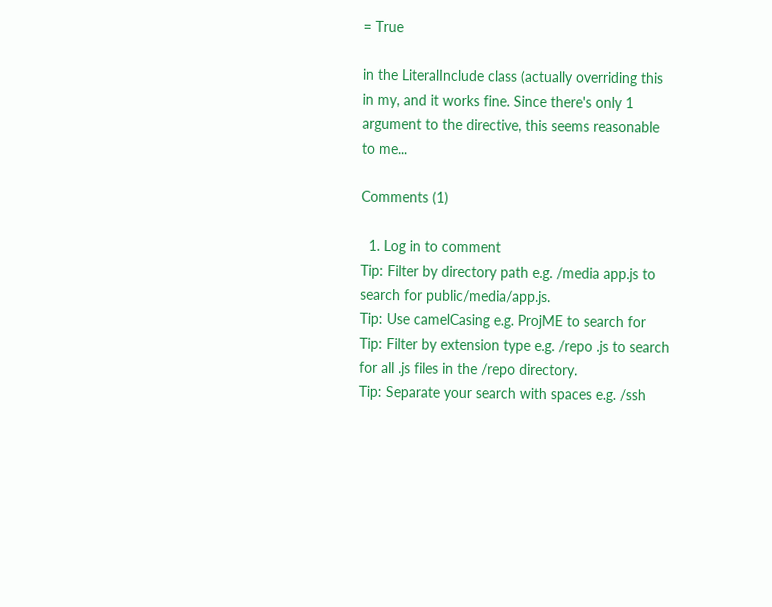= True

in the LiteralInclude class (actually overriding this in my, and it works fine. Since there's only 1 argument to the directive, this seems reasonable to me...

Comments (1)

  1. Log in to comment
Tip: Filter by directory path e.g. /media app.js to search for public/media/app.js.
Tip: Use camelCasing e.g. ProjME to search for
Tip: Filter by extension type e.g. /repo .js to search for all .js files in the /repo directory.
Tip: Separate your search with spaces e.g. /ssh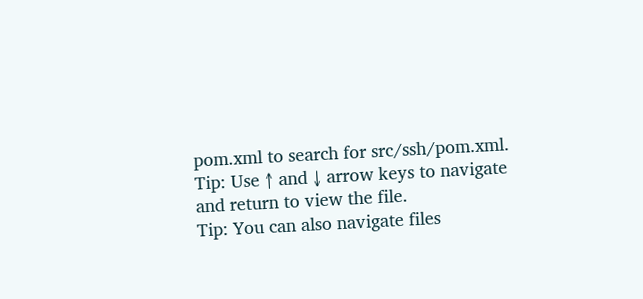pom.xml to search for src/ssh/pom.xml.
Tip: Use ↑ and ↓ arrow keys to navigate and return to view the file.
Tip: You can also navigate files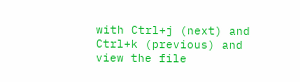with Ctrl+j (next) and Ctrl+k (previous) and view the file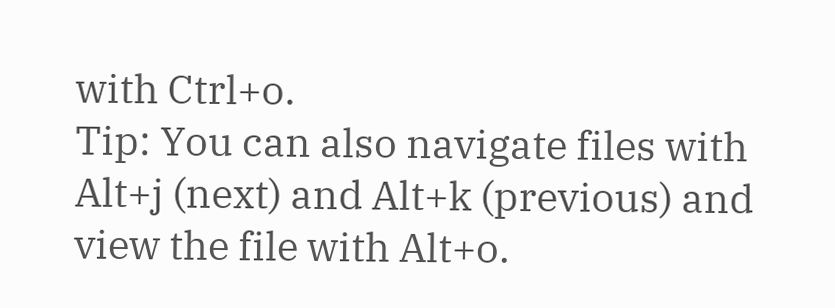with Ctrl+o.
Tip: You can also navigate files with Alt+j (next) and Alt+k (previous) and view the file with Alt+o.